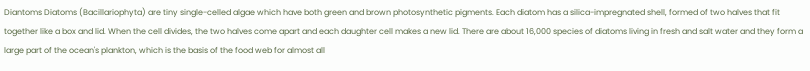Diantoms Diatoms (Bacillariophyta) are tiny single-celled algae which have both green and brown photosynthetic pigments. Each diatom has a silica-impregnated shell, formed of two halves that fit together like a box and lid. When the cell divides, the two halves come apart and each daughter cell makes a new lid. There are about 16,000 species of diatoms living in fresh and salt water and they form a large part of the ocean's plankton, which is the basis of the food web for almost all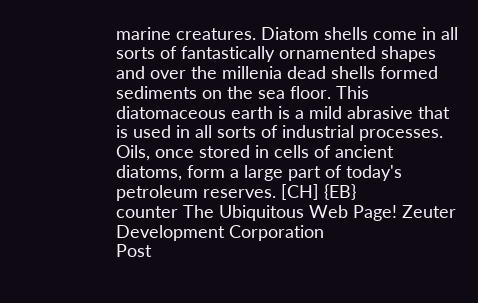marine creatures. Diatom shells come in all sorts of fantastically ornamented shapes and over the millenia dead shells formed sediments on the sea floor. This diatomaceous earth is a mild abrasive that is used in all sorts of industrial processes. Oils, once stored in cells of ancient diatoms, form a large part of today's petroleum reserves. [CH] {EB}
counter The Ubiquitous Web Page! Zeuter Development Corporation
Post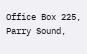Office Box 225, Parry Sound,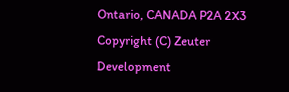Ontario, CANADA P2A 2X3
Copyright (C) Zeuter Development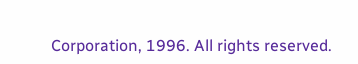Corporation, 1996. All rights reserved.